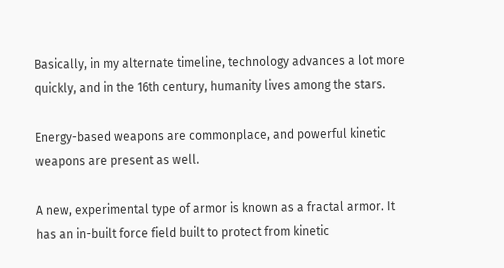Basically, in my alternate timeline, technology advances a lot more quickly, and in the 16th century, humanity lives among the stars.

Energy-based weapons are commonplace, and powerful kinetic weapons are present as well.

A new, experimental type of armor is known as a fractal armor. It has an in-built force field built to protect from kinetic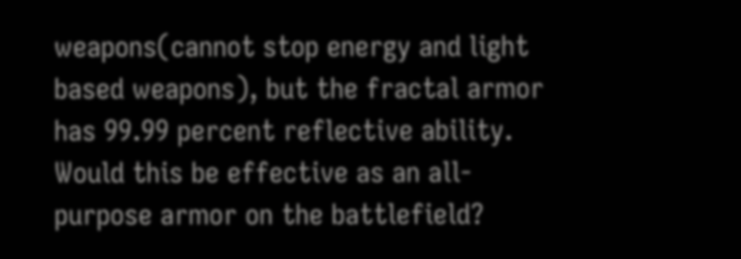weapons(cannot stop energy and light based weapons), but the fractal armor has 99.99 percent reflective ability. Would this be effective as an all-purpose armor on the battlefield?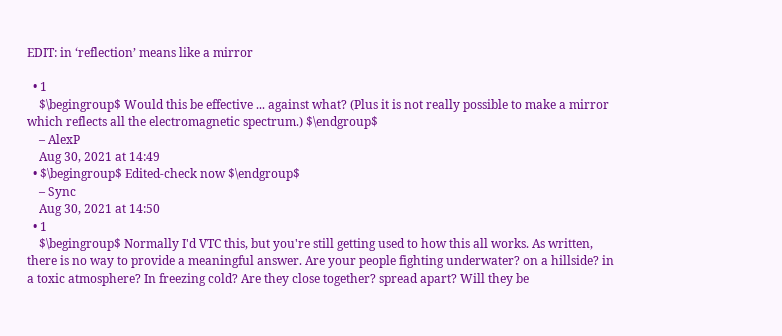EDIT: in ‘reflection’ means like a mirror

  • 1
    $\begingroup$ Would this be effective ... against what? (Plus it is not really possible to make a mirror which reflects all the electromagnetic spectrum.) $\endgroup$
    – AlexP
    Aug 30, 2021 at 14:49
  • $\begingroup$ Edited-check now $\endgroup$
    – Sync
    Aug 30, 2021 at 14:50
  • 1
    $\begingroup$ Normally I'd VTC this, but you're still getting used to how this all works. As written, there is no way to provide a meaningful answer. Are your people fighting underwater? on a hillside? in a toxic atmosphere? In freezing cold? Are they close together? spread apart? Will they be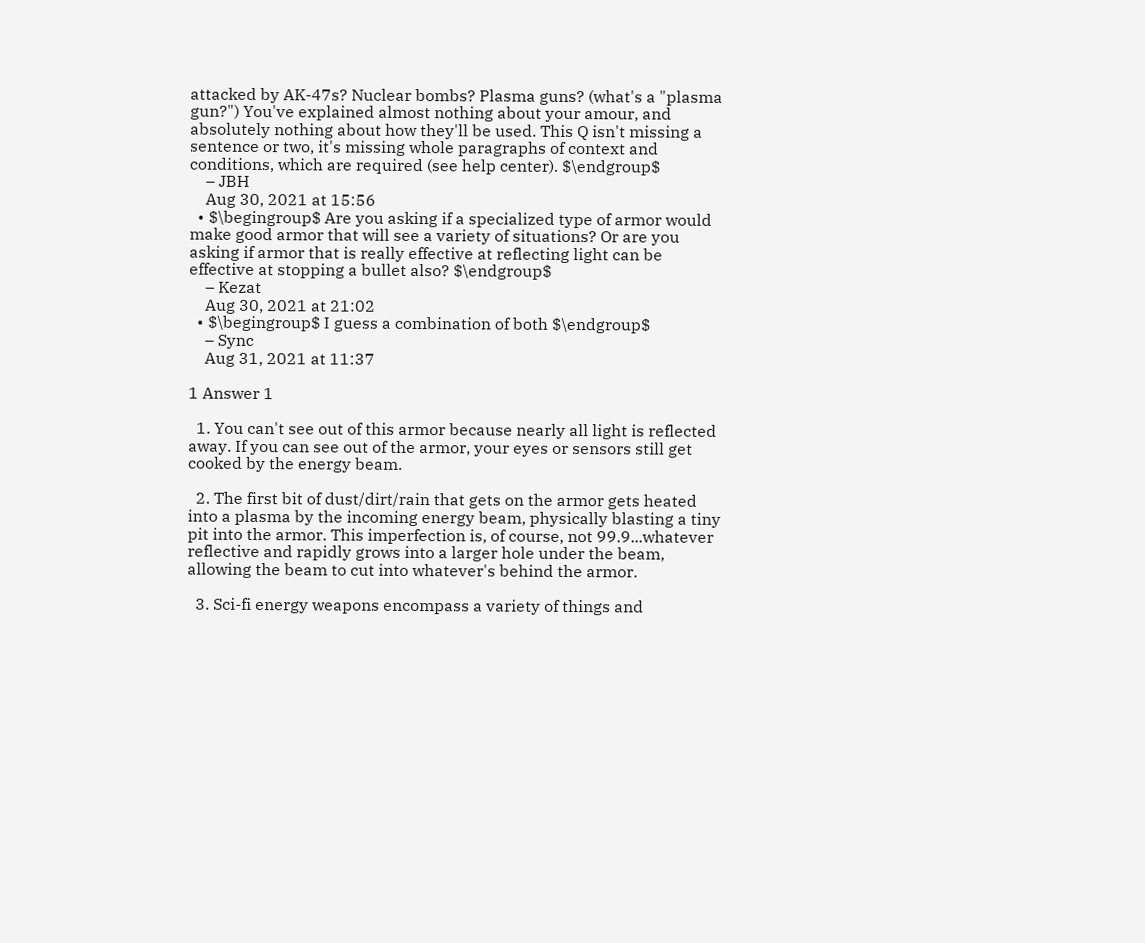attacked by AK-47s? Nuclear bombs? Plasma guns? (what's a "plasma gun?") You've explained almost nothing about your amour, and absolutely nothing about how they'll be used. This Q isn't missing a sentence or two, it's missing whole paragraphs of context and conditions, which are required (see help center). $\endgroup$
    – JBH
    Aug 30, 2021 at 15:56
  • $\begingroup$ Are you asking if a specialized type of armor would make good armor that will see a variety of situations? Or are you asking if armor that is really effective at reflecting light can be effective at stopping a bullet also? $\endgroup$
    – Kezat
    Aug 30, 2021 at 21:02
  • $\begingroup$ I guess a combination of both $\endgroup$
    – Sync
    Aug 31, 2021 at 11:37

1 Answer 1

  1. You can't see out of this armor because nearly all light is reflected away. If you can see out of the armor, your eyes or sensors still get cooked by the energy beam.

  2. The first bit of dust/dirt/rain that gets on the armor gets heated into a plasma by the incoming energy beam, physically blasting a tiny pit into the armor. This imperfection is, of course, not 99.9...whatever reflective and rapidly grows into a larger hole under the beam, allowing the beam to cut into whatever's behind the armor.

  3. Sci-fi energy weapons encompass a variety of things and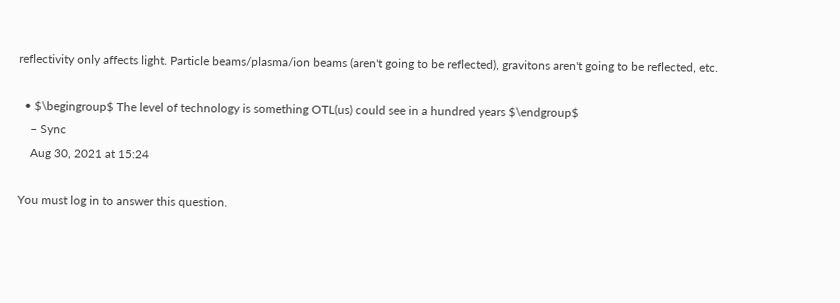reflectivity only affects light. Particle beams/plasma/ion beams (aren't going to be reflected), gravitons aren't going to be reflected, etc.

  • $\begingroup$ The level of technology is something OTL(us) could see in a hundred years $\endgroup$
    – Sync
    Aug 30, 2021 at 15:24

You must log in to answer this question.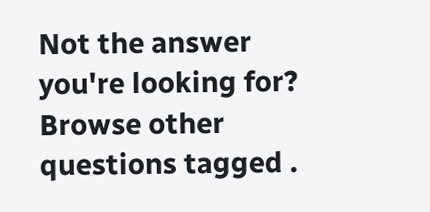Not the answer you're looking for? Browse other questions tagged .